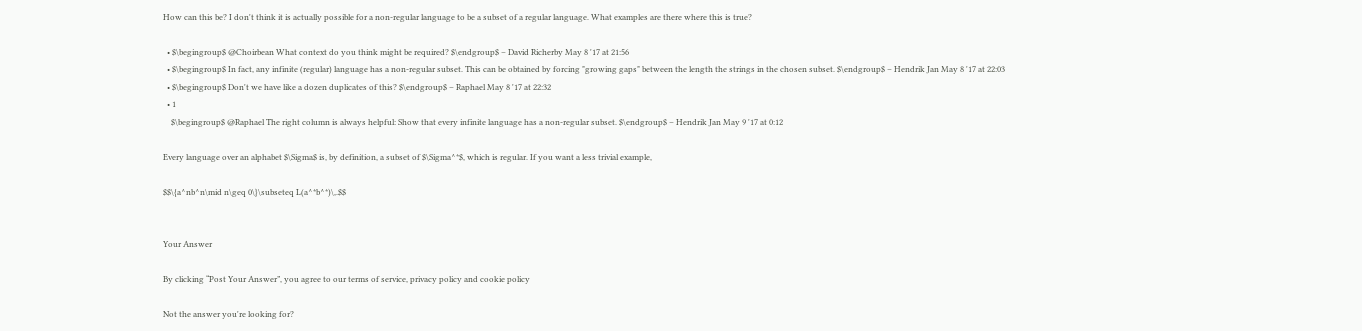How can this be? I don't think it is actually possible for a non-regular language to be a subset of a regular language. What examples are there where this is true?

  • $\begingroup$ @Choirbean What context do you think might be required? $\endgroup$ – David Richerby May 8 '17 at 21:56
  • $\begingroup$ In fact, any infinite (regular) language has a non-regular subset. This can be obtained by forcing "growing gaps" between the length the strings in the chosen subset. $\endgroup$ – Hendrik Jan May 8 '17 at 22:03
  • $\begingroup$ Don't we have like a dozen duplicates of this? $\endgroup$ – Raphael May 8 '17 at 22:32
  • 1
    $\begingroup$ @Raphael The right column is always helpful: Show that every infinite language has a non-regular subset. $\endgroup$ – Hendrik Jan May 9 '17 at 0:12

Every language over an alphabet $\Sigma$ is, by definition, a subset of $\Sigma^*$, which is regular. If you want a less trivial example,

$$\{a^nb^n\mid n\geq 0\}\subseteq L(a^*b^*)\,.$$


Your Answer

By clicking “Post Your Answer”, you agree to our terms of service, privacy policy and cookie policy

Not the answer you're looking for?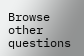Browse other questions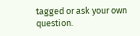tagged or ask your own question.